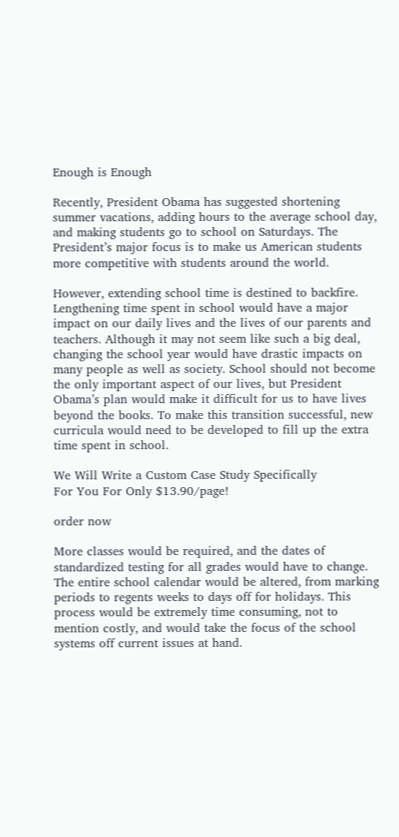Enough is Enough

Recently, President Obama has suggested shortening summer vacations, adding hours to the average school day, and making students go to school on Saturdays. The President’s major focus is to make us American students more competitive with students around the world.

However, extending school time is destined to backfire. Lengthening time spent in school would have a major impact on our daily lives and the lives of our parents and teachers. Although it may not seem like such a big deal, changing the school year would have drastic impacts on many people as well as society. School should not become the only important aspect of our lives, but President Obama’s plan would make it difficult for us to have lives beyond the books. To make this transition successful, new curricula would need to be developed to fill up the extra time spent in school.

We Will Write a Custom Case Study Specifically
For You For Only $13.90/page!

order now

More classes would be required, and the dates of standardized testing for all grades would have to change. The entire school calendar would be altered, from marking periods to regents weeks to days off for holidays. This process would be extremely time consuming, not to mention costly, and would take the focus of the school systems off current issues at hand.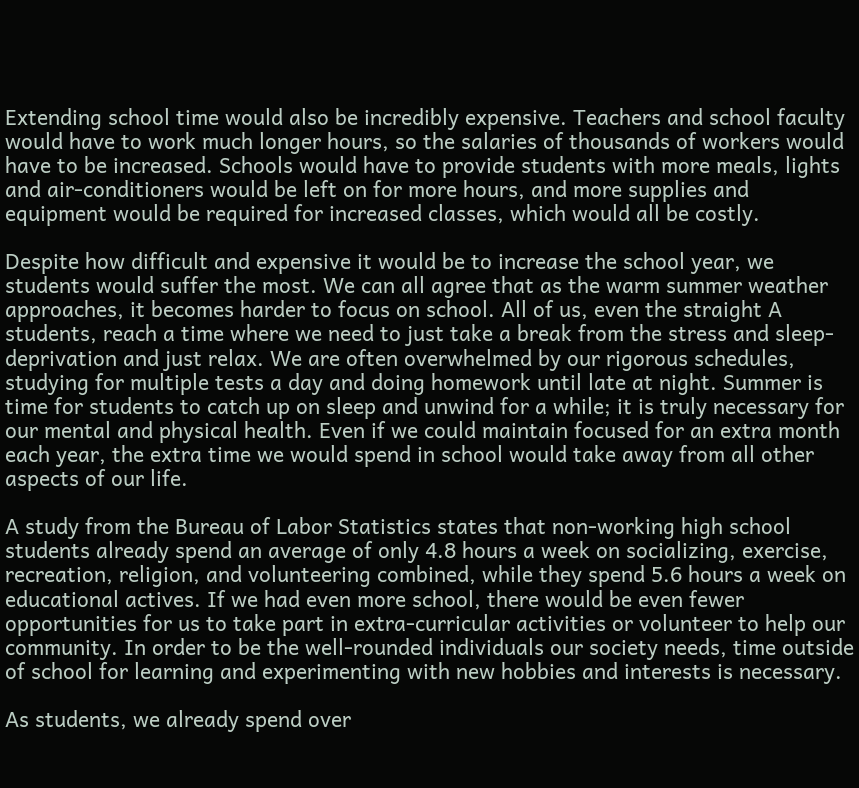Extending school time would also be incredibly expensive. Teachers and school faculty would have to work much longer hours, so the salaries of thousands of workers would have to be increased. Schools would have to provide students with more meals, lights and air-conditioners would be left on for more hours, and more supplies and equipment would be required for increased classes, which would all be costly.

Despite how difficult and expensive it would be to increase the school year, we students would suffer the most. We can all agree that as the warm summer weather approaches, it becomes harder to focus on school. All of us, even the straight A students, reach a time where we need to just take a break from the stress and sleep-deprivation and just relax. We are often overwhelmed by our rigorous schedules, studying for multiple tests a day and doing homework until late at night. Summer is time for students to catch up on sleep and unwind for a while; it is truly necessary for our mental and physical health. Even if we could maintain focused for an extra month each year, the extra time we would spend in school would take away from all other aspects of our life.

A study from the Bureau of Labor Statistics states that non-working high school students already spend an average of only 4.8 hours a week on socializing, exercise, recreation, religion, and volunteering combined, while they spend 5.6 hours a week on educational actives. If we had even more school, there would be even fewer opportunities for us to take part in extra-curricular activities or volunteer to help our community. In order to be the well-rounded individuals our society needs, time outside of school for learning and experimenting with new hobbies and interests is necessary.

As students, we already spend over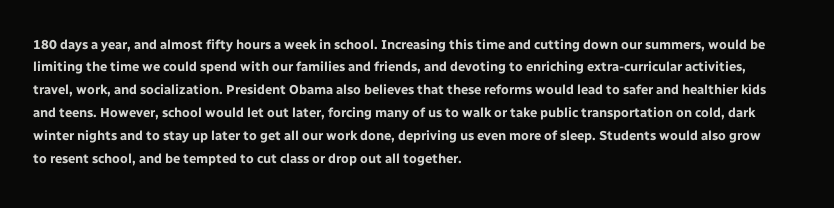180 days a year, and almost fifty hours a week in school. Increasing this time and cutting down our summers, would be limiting the time we could spend with our families and friends, and devoting to enriching extra-curricular activities, travel, work, and socialization. President Obama also believes that these reforms would lead to safer and healthier kids and teens. However, school would let out later, forcing many of us to walk or take public transportation on cold, dark winter nights and to stay up later to get all our work done, depriving us even more of sleep. Students would also grow to resent school, and be tempted to cut class or drop out all together.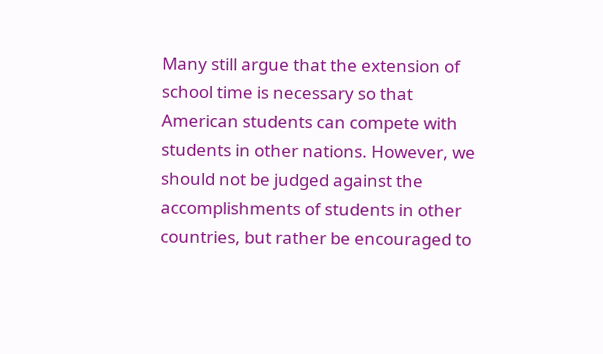Many still argue that the extension of school time is necessary so that American students can compete with students in other nations. However, we should not be judged against the accomplishments of students in other countries, but rather be encouraged to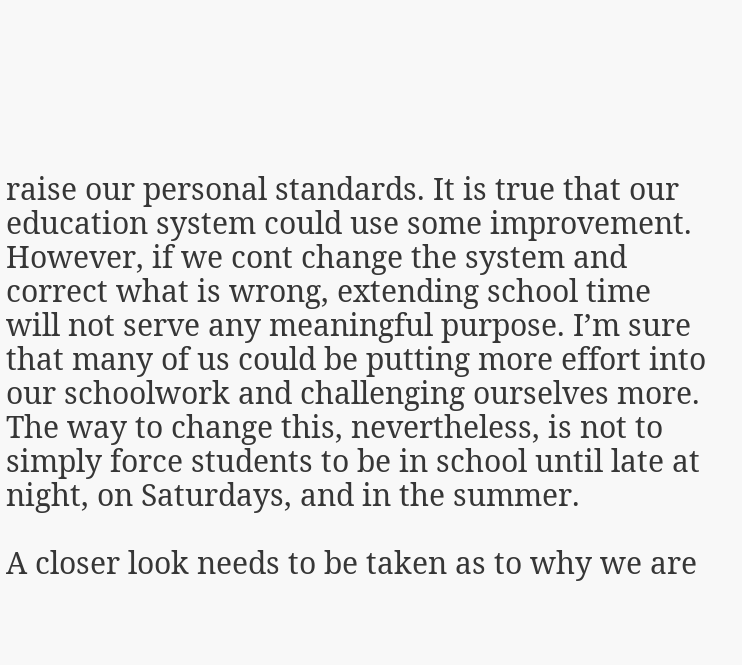raise our personal standards. It is true that our education system could use some improvement. However, if we cont change the system and correct what is wrong, extending school time will not serve any meaningful purpose. I’m sure that many of us could be putting more effort into our schoolwork and challenging ourselves more. The way to change this, nevertheless, is not to simply force students to be in school until late at night, on Saturdays, and in the summer.

A closer look needs to be taken as to why we are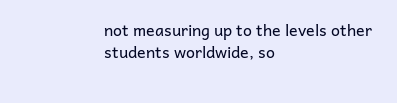not measuring up to the levels other students worldwide, so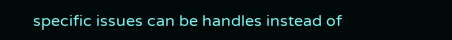specific issues can be handles instead of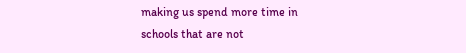making us spend more time in schools that are not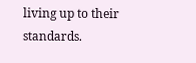living up to their standards.